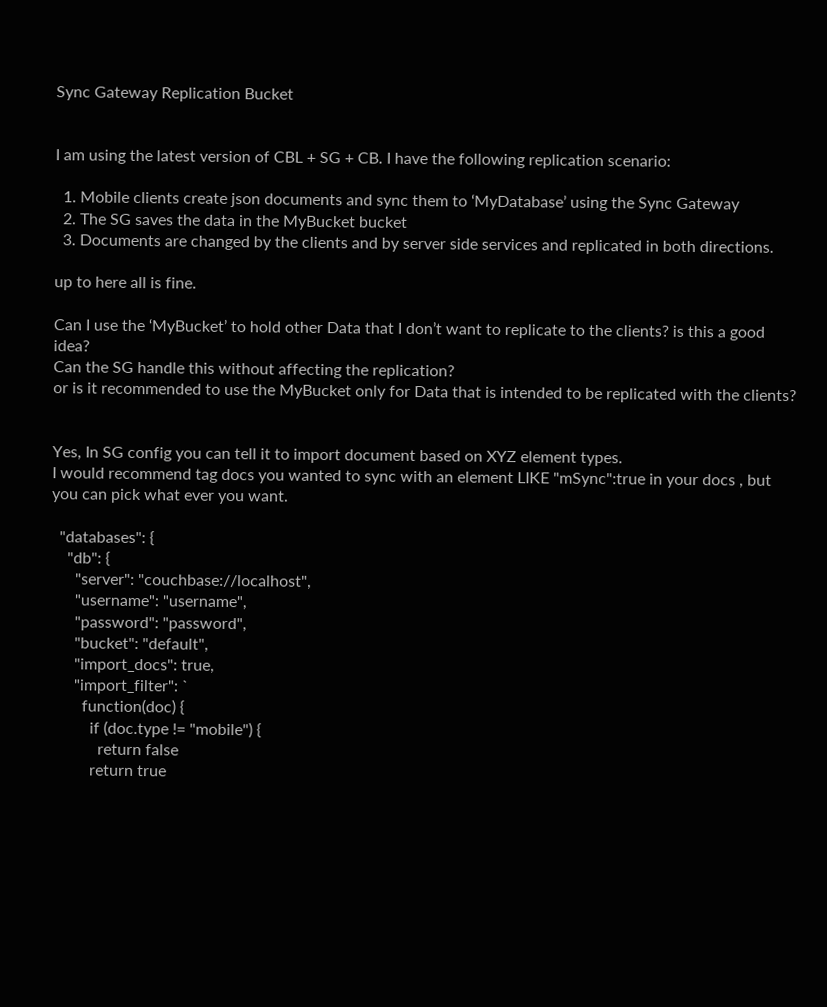Sync Gateway Replication Bucket


I am using the latest version of CBL + SG + CB. I have the following replication scenario:

  1. Mobile clients create json documents and sync them to ‘MyDatabase’ using the Sync Gateway
  2. The SG saves the data in the MyBucket bucket
  3. Documents are changed by the clients and by server side services and replicated in both directions.

up to here all is fine.

Can I use the ‘MyBucket’ to hold other Data that I don’t want to replicate to the clients? is this a good idea?
Can the SG handle this without affecting the replication?
or is it recommended to use the MyBucket only for Data that is intended to be replicated with the clients?


Yes, In SG config you can tell it to import document based on XYZ element types.
I would recommend tag docs you wanted to sync with an element LIKE "mSync":true in your docs , but you can pick what ever you want.

  "databases": {
    "db": {
      "server": "couchbase://localhost",
      "username": "username",
      "password": "password",
      "bucket": "default",
      "import_docs": true,
      "import_filter": `
        function(doc) {
          if (doc.type != "mobile") {
            return false
          return true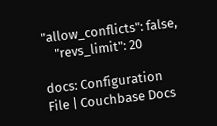"allow_conflicts": false,
    "revs_limit": 20

docs: Configuration File | Couchbase Docs